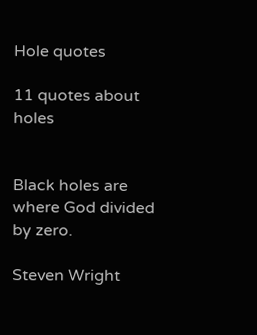Hole quotes

11 quotes about holes


Black holes are where God divided by zero.

Steven Wright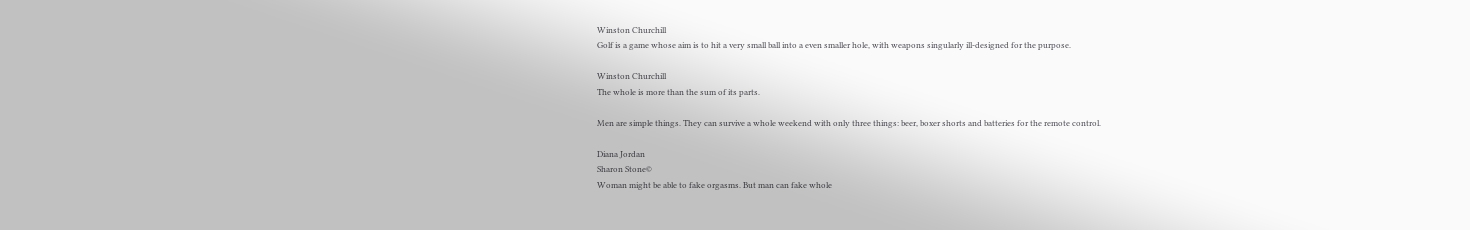Winston Churchill
Golf is a game whose aim is to hit a very small ball into a even smaller hole, with weapons singularly ill-designed for the purpose.

Winston Churchill
The whole is more than the sum of its parts.

Men are simple things. They can survive a whole weekend with only three things: beer, boxer shorts and batteries for the remote control.

Diana Jordan
Sharon Stone©
Woman might be able to fake orgasms. But man can fake whole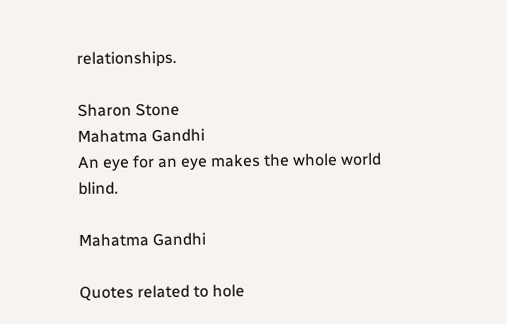relationships.

Sharon Stone
Mahatma Gandhi
An eye for an eye makes the whole world blind.

Mahatma Gandhi

Quotes related to hole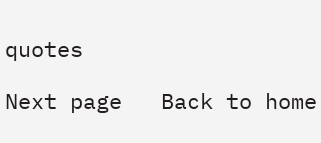quotes

Next page   Back to home